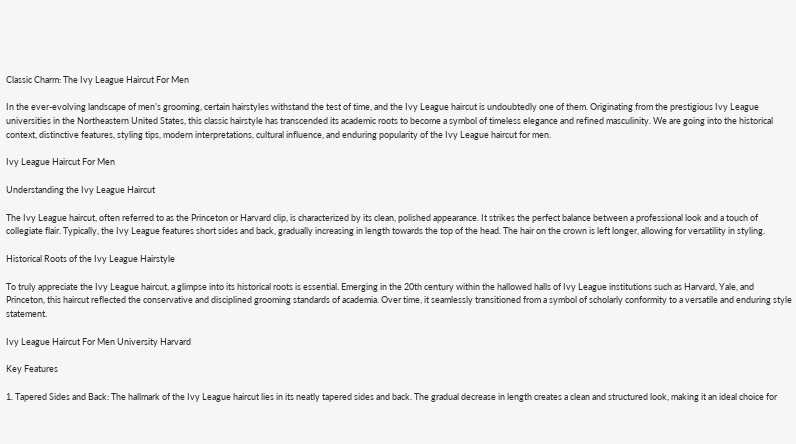Classic Charm: The Ivy League Haircut For Men

In the ever-evolving landscape of men’s grooming, certain hairstyles withstand the test of time, and the Ivy League haircut is undoubtedly one of them. Originating from the prestigious Ivy League universities in the Northeastern United States, this classic hairstyle has transcended its academic roots to become a symbol of timeless elegance and refined masculinity. We are going into the historical context, distinctive features, styling tips, modern interpretations, cultural influence, and enduring popularity of the Ivy League haircut for men.

Ivy League Haircut For Men

Understanding the Ivy League Haircut

The Ivy League haircut, often referred to as the Princeton or Harvard clip, is characterized by its clean, polished appearance. It strikes the perfect balance between a professional look and a touch of collegiate flair. Typically, the Ivy League features short sides and back, gradually increasing in length towards the top of the head. The hair on the crown is left longer, allowing for versatility in styling.

Historical Roots of the Ivy League Hairstyle

To truly appreciate the Ivy League haircut, a glimpse into its historical roots is essential. Emerging in the 20th century within the hallowed halls of Ivy League institutions such as Harvard, Yale, and Princeton, this haircut reflected the conservative and disciplined grooming standards of academia. Over time, it seamlessly transitioned from a symbol of scholarly conformity to a versatile and enduring style statement.

Ivy League Haircut For Men University Harvard

Key Features

1. Tapered Sides and Back: The hallmark of the Ivy League haircut lies in its neatly tapered sides and back. The gradual decrease in length creates a clean and structured look, making it an ideal choice for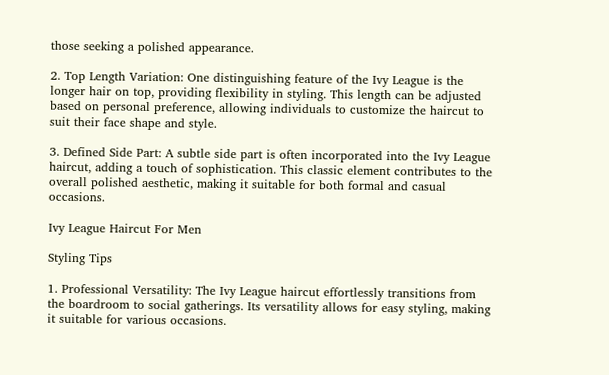those seeking a polished appearance.

2. Top Length Variation: One distinguishing feature of the Ivy League is the longer hair on top, providing flexibility in styling. This length can be adjusted based on personal preference, allowing individuals to customize the haircut to suit their face shape and style.

3. Defined Side Part: A subtle side part is often incorporated into the Ivy League haircut, adding a touch of sophistication. This classic element contributes to the overall polished aesthetic, making it suitable for both formal and casual occasions.

Ivy League Haircut For Men

Styling Tips

1. Professional Versatility: The Ivy League haircut effortlessly transitions from the boardroom to social gatherings. Its versatility allows for easy styling, making it suitable for various occasions.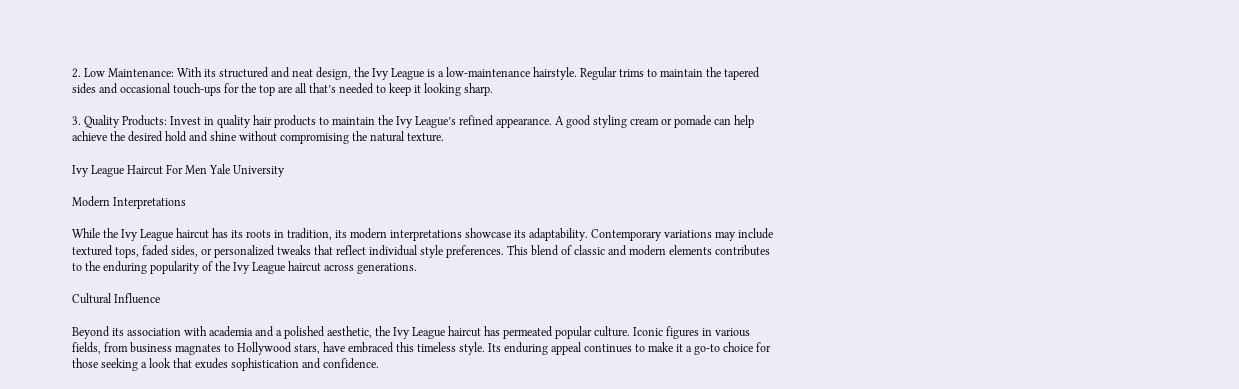2. Low Maintenance: With its structured and neat design, the Ivy League is a low-maintenance hairstyle. Regular trims to maintain the tapered sides and occasional touch-ups for the top are all that’s needed to keep it looking sharp.

3. Quality Products: Invest in quality hair products to maintain the Ivy League’s refined appearance. A good styling cream or pomade can help achieve the desired hold and shine without compromising the natural texture.

Ivy League Haircut For Men Yale University

Modern Interpretations

While the Ivy League haircut has its roots in tradition, its modern interpretations showcase its adaptability. Contemporary variations may include textured tops, faded sides, or personalized tweaks that reflect individual style preferences. This blend of classic and modern elements contributes to the enduring popularity of the Ivy League haircut across generations.

Cultural Influence

Beyond its association with academia and a polished aesthetic, the Ivy League haircut has permeated popular culture. Iconic figures in various fields, from business magnates to Hollywood stars, have embraced this timeless style. Its enduring appeal continues to make it a go-to choice for those seeking a look that exudes sophistication and confidence.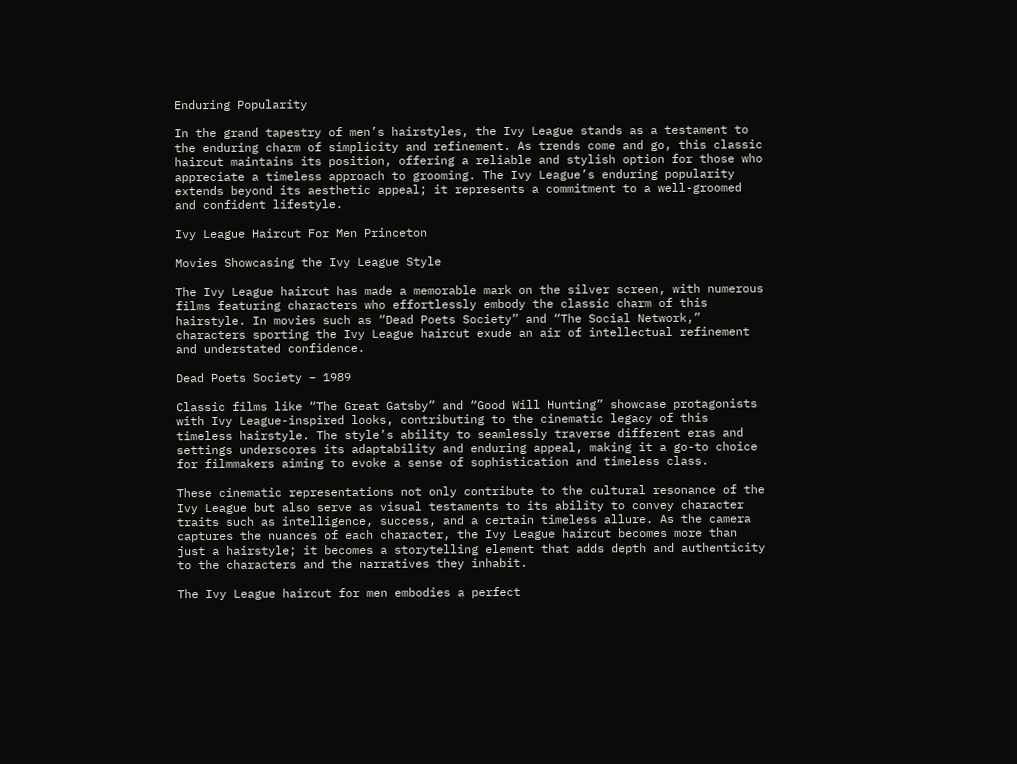Enduring Popularity

In the grand tapestry of men’s hairstyles, the Ivy League stands as a testament to the enduring charm of simplicity and refinement. As trends come and go, this classic haircut maintains its position, offering a reliable and stylish option for those who appreciate a timeless approach to grooming. The Ivy League’s enduring popularity extends beyond its aesthetic appeal; it represents a commitment to a well-groomed and confident lifestyle.

Ivy League Haircut For Men Princeton

Movies Showcasing the Ivy League Style

The Ivy League haircut has made a memorable mark on the silver screen, with numerous films featuring characters who effortlessly embody the classic charm of this hairstyle. In movies such as “Dead Poets Society” and “The Social Network,” characters sporting the Ivy League haircut exude an air of intellectual refinement and understated confidence.

Dead Poets Society – 1989

Classic films like “The Great Gatsby” and “Good Will Hunting” showcase protagonists with Ivy League-inspired looks, contributing to the cinematic legacy of this timeless hairstyle. The style’s ability to seamlessly traverse different eras and settings underscores its adaptability and enduring appeal, making it a go-to choice for filmmakers aiming to evoke a sense of sophistication and timeless class.

These cinematic representations not only contribute to the cultural resonance of the Ivy League but also serve as visual testaments to its ability to convey character traits such as intelligence, success, and a certain timeless allure. As the camera captures the nuances of each character, the Ivy League haircut becomes more than just a hairstyle; it becomes a storytelling element that adds depth and authenticity to the characters and the narratives they inhabit.

The Ivy League haircut for men embodies a perfect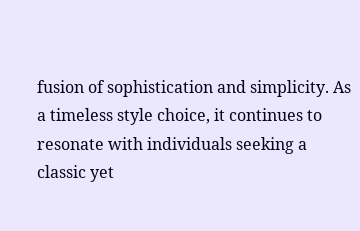fusion of sophistication and simplicity. As a timeless style choice, it continues to resonate with individuals seeking a classic yet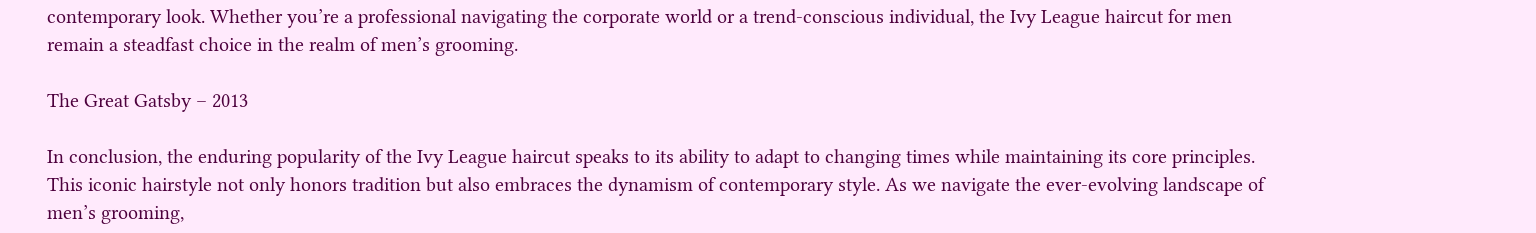contemporary look. Whether you’re a professional navigating the corporate world or a trend-conscious individual, the Ivy League haircut for men remain a steadfast choice in the realm of men’s grooming.

The Great Gatsby – 2013

In conclusion, the enduring popularity of the Ivy League haircut speaks to its ability to adapt to changing times while maintaining its core principles. This iconic hairstyle not only honors tradition but also embraces the dynamism of contemporary style. As we navigate the ever-evolving landscape of men’s grooming,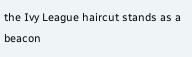the Ivy League haircut stands as a beacon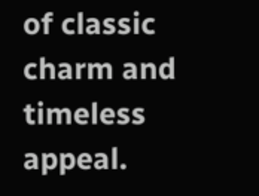of classic charm and timeless appeal.